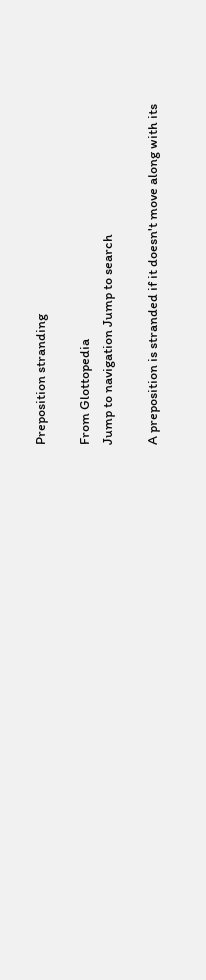Preposition stranding

From Glottopedia
Jump to navigation Jump to search

A preposition is stranded if it doesn't move along with its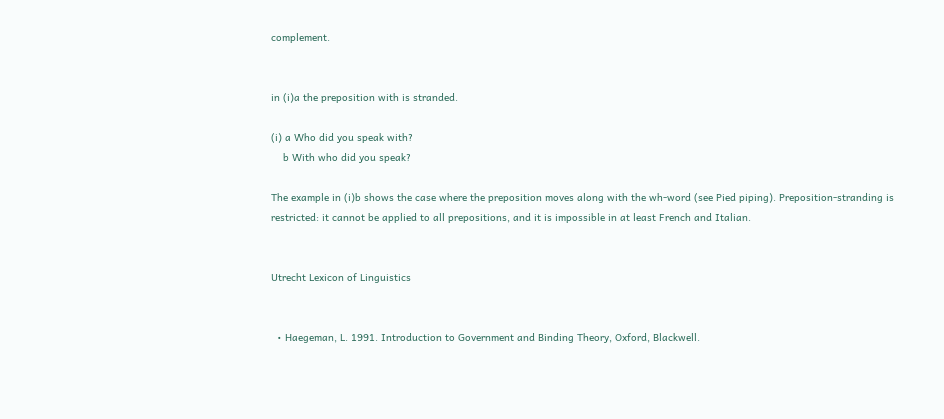complement.


in (i)a the preposition with is stranded.

(i) a Who did you speak with?
    b With who did you speak?

The example in (i)b shows the case where the preposition moves along with the wh-word (see Pied piping). Preposition-stranding is restricted: it cannot be applied to all prepositions, and it is impossible in at least French and Italian.


Utrecht Lexicon of Linguistics


  • Haegeman, L. 1991. Introduction to Government and Binding Theory, Oxford, Blackwell.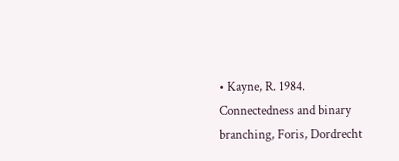• Kayne, R. 1984. Connectedness and binary branching, Foris, Dordrecht